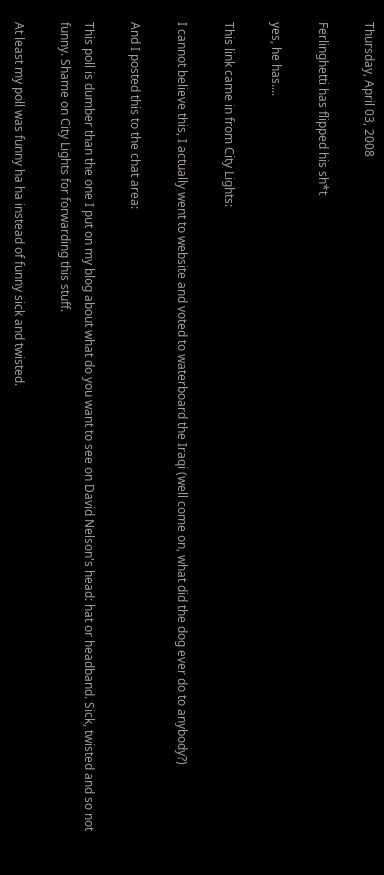Thursday, April 03, 2008

Ferlinghetti has flipped his sh*t

yes, he has....

This link came in from City Lights:

I cannot believe this, I actually went to website and voted to waterboard the Iraqi (well come on, what did the dog ever do to anybody?)

And I posted this to the chat area:

This poll is dumber than the one I put on my blog about what do you want to see on David Nelson's head: hat or headband. Sick, twisted and so not funny. Shame on City Lights for forwarding this stuff.

At least my poll was funny ha ha instead of funny sick and twisted.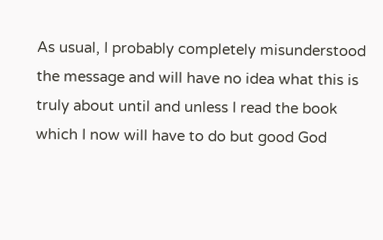As usual, I probably completely misunderstood the message and will have no idea what this is truly about until and unless I read the book which I now will have to do but good God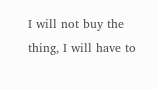I will not buy the thing, I will have to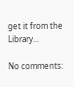get it from the Library...

No comments: